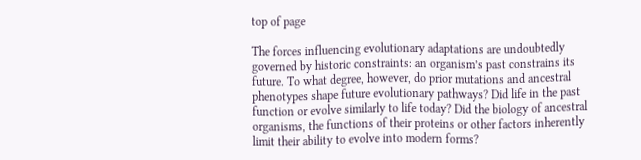top of page

The forces influencing evolutionary adaptations are undoubtedly governed by historic constraints: an organism’s past constrains its future. To what degree, however, do prior mutations and ancestral phenotypes shape future evolutionary pathways? Did life in the past function or evolve similarly to life today? Did the biology of ancestral organisms, the functions of their proteins or other factors inherently limit their ability to evolve into modern forms?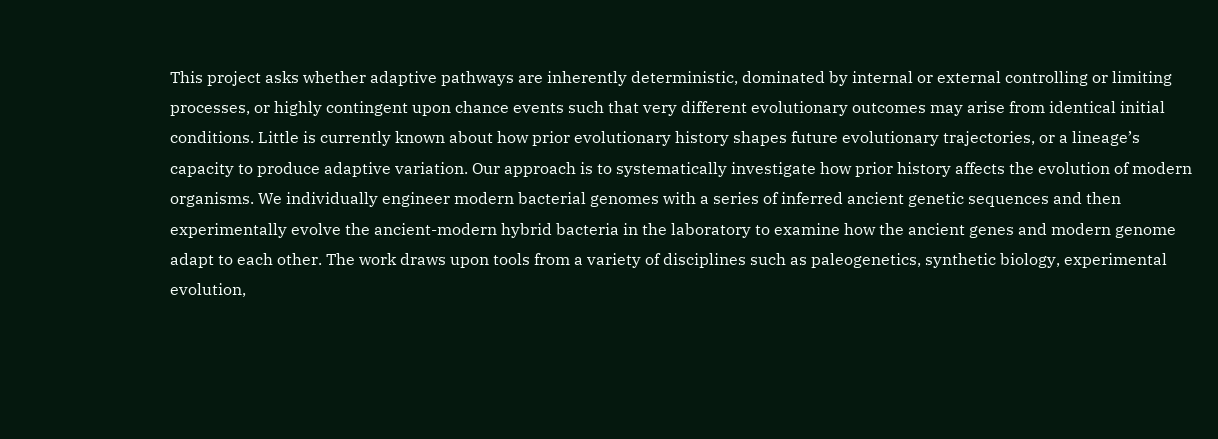This project asks whether adaptive pathways are inherently deterministic, dominated by internal or external controlling or limiting processes, or highly contingent upon chance events such that very different evolutionary outcomes may arise from identical initial conditions. Little is currently known about how prior evolutionary history shapes future evolutionary trajectories, or a lineage’s capacity to produce adaptive variation. Our approach is to systematically investigate how prior history affects the evolution of modern organisms. We individually engineer modern bacterial genomes with a series of inferred ancient genetic sequences and then experimentally evolve the ancient-modern hybrid bacteria in the laboratory to examine how the ancient genes and modern genome adapt to each other. The work draws upon tools from a variety of disciplines such as paleogenetics, synthetic biology, experimental evolution,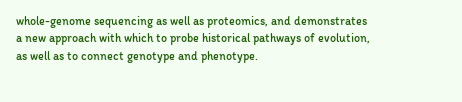whole-genome sequencing as well as proteomics, and demonstrates a new approach with which to probe historical pathways of evolution, as well as to connect genotype and phenotype.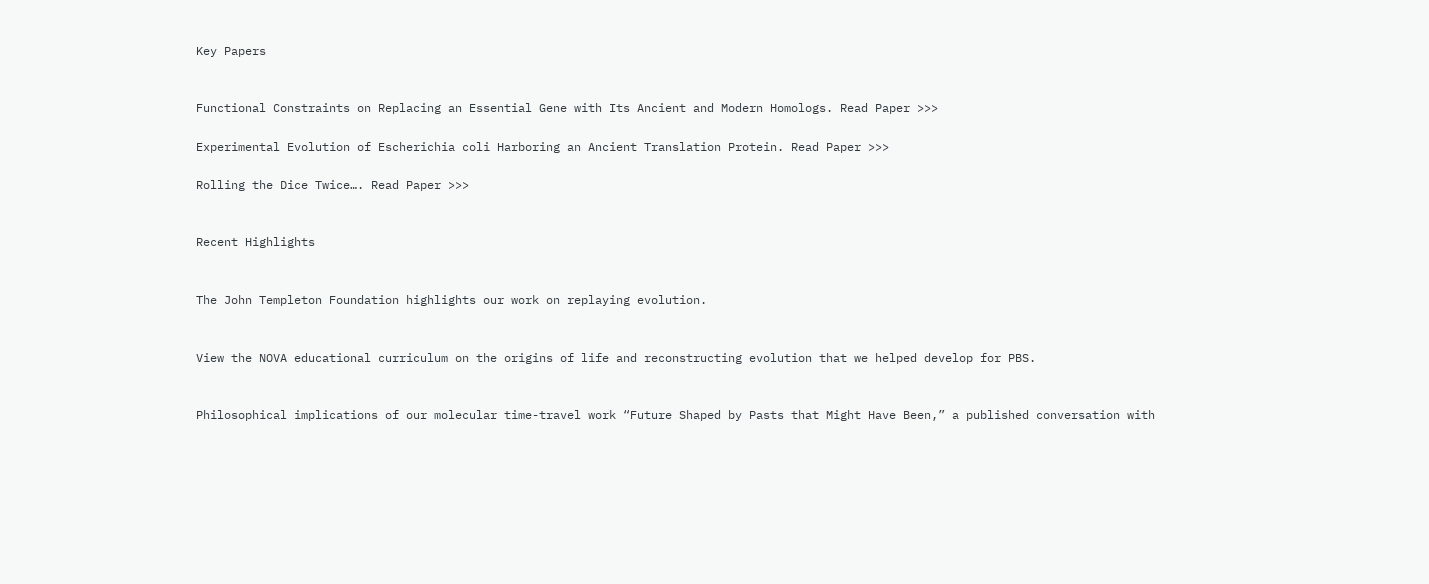Key Papers


Functional Constraints on Replacing an Essential Gene with Its Ancient and Modern Homologs. Read Paper >>>

Experimental Evolution of Escherichia coli Harboring an Ancient Translation Protein. Read Paper >>>

Rolling the Dice Twice…. Read Paper >>>


Recent Highlights


The John Templeton Foundation highlights our work on replaying evolution.


View the NOVA educational curriculum on the origins of life and reconstructing evolution that we helped develop for PBS.


Philosophical implications of our molecular time-travel work “Future Shaped by Pasts that Might Have Been,” a published conversation with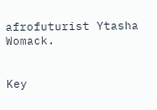afrofuturist Ytasha Womack.


Key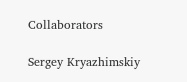Collaborators

Sergey Kryazhimskiy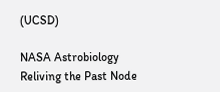(UCSD)

NASA Astrobiology Reliving the Past Node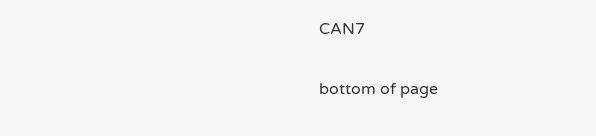CAN7

bottom of page